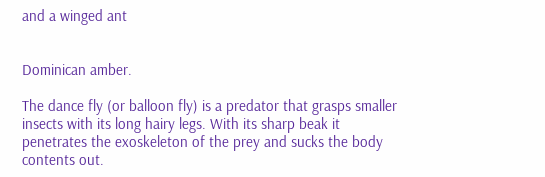and a winged ant


Dominican amber.

The dance fly (or balloon fly) is a predator that grasps smaller insects with its long hairy legs. With its sharp beak it penetrates the exoskeleton of the prey and sucks the body contents out.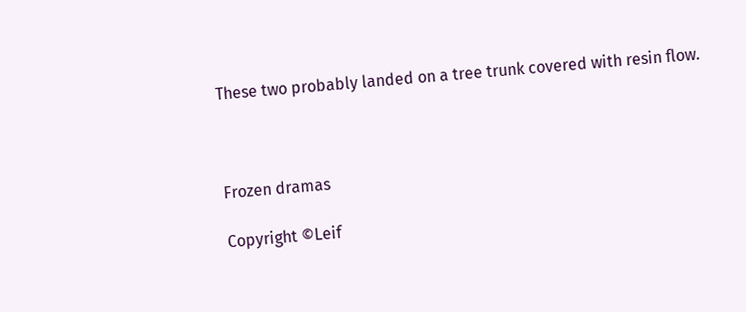These two probably landed on a tree trunk covered with resin flow.



Frozen dramas

Copyright ©Leif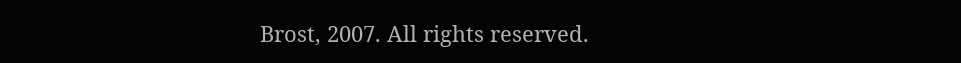Brost, 2007. All rights reserved.